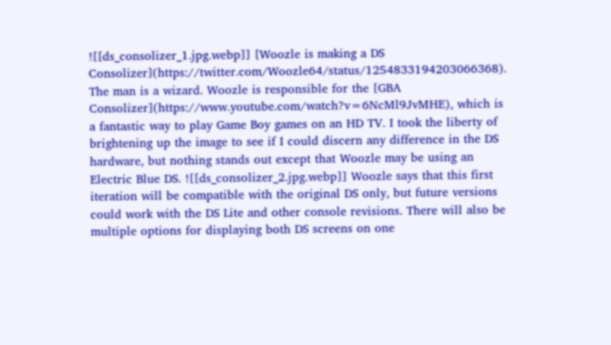![[ds_consolizer_1.jpg.webp]] [Woozle is making a DS Consolizer](https://twitter.com/Woozle64/status/1254833194203066368). The man is a wizard. Woozle is responsible for the [GBA Consolizer](https://www.youtube.com/watch?v=6NcMl9JvMHE), which is a fantastic way to play Game Boy games on an HD TV. I took the liberty of brightening up the image to see if I could discern any difference in the DS hardware, but nothing stands out except that Woozle may be using an Electric Blue DS. ![[ds_consolizer_2.jpg.webp]] Woozle says that this first iteration will be compatible with the original DS only, but future versions could work with the DS Lite and other console revisions. There will also be multiple options for displaying both DS screens on one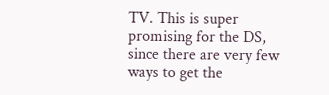TV. This is super promising for the DS, since there are very few ways to get the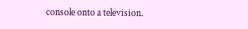console onto a television.